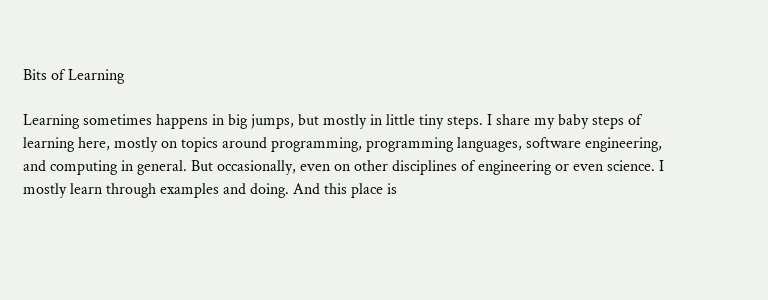Bits of Learning

Learning sometimes happens in big jumps, but mostly in little tiny steps. I share my baby steps of learning here, mostly on topics around programming, programming languages, software engineering, and computing in general. But occasionally, even on other disciplines of engineering or even science. I mostly learn through examples and doing. And this place is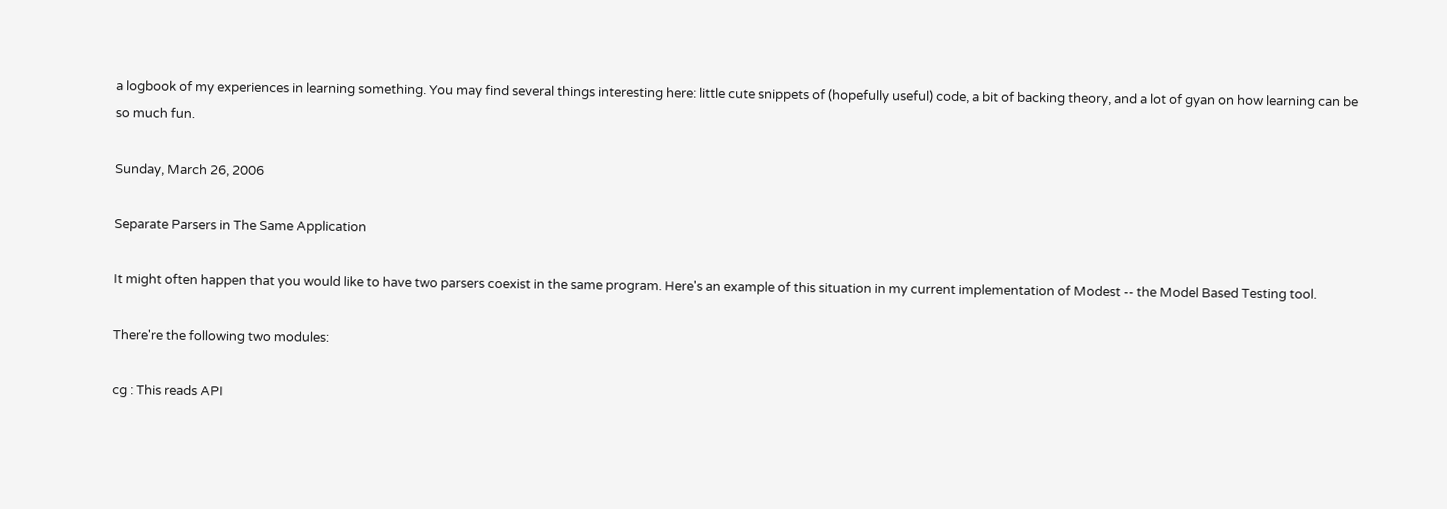a logbook of my experiences in learning something. You may find several things interesting here: little cute snippets of (hopefully useful) code, a bit of backing theory, and a lot of gyan on how learning can be so much fun.

Sunday, March 26, 2006

Separate Parsers in The Same Application

It might often happen that you would like to have two parsers coexist in the same program. Here's an example of this situation in my current implementation of Modest -- the Model Based Testing tool.

There're the following two modules:

cg : This reads API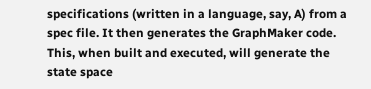specifications (written in a language, say, A) from a spec file. It then generates the GraphMaker code. This, when built and executed, will generate the state space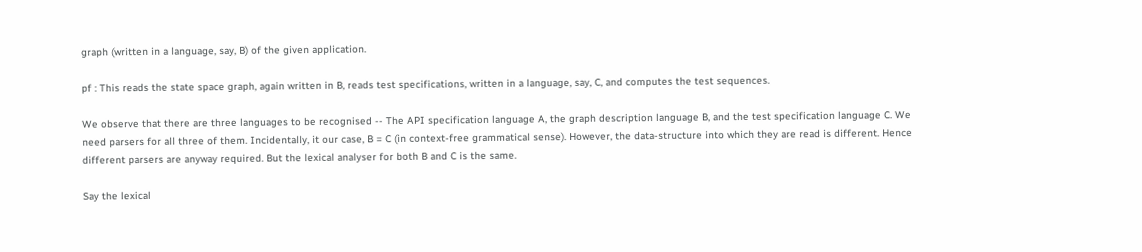graph (written in a language, say, B) of the given application.

pf : This reads the state space graph, again written in B, reads test specifications, written in a language, say, C, and computes the test sequences.

We observe that there are three languages to be recognised -- The API specification language A, the graph description language B, and the test specification language C. We need parsers for all three of them. Incidentally, it our case, B = C (in context-free grammatical sense). However, the data-structure into which they are read is different. Hence different parsers are anyway required. But the lexical analyser for both B and C is the same.

Say the lexical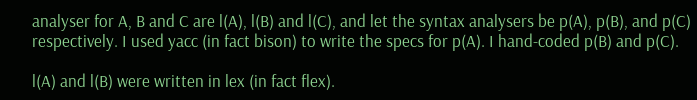analyser for A, B and C are l(A), l(B) and l(C), and let the syntax analysers be p(A), p(B), and p(C) respectively. I used yacc (in fact bison) to write the specs for p(A). I hand-coded p(B) and p(C).

l(A) and l(B) were written in lex (in fact flex).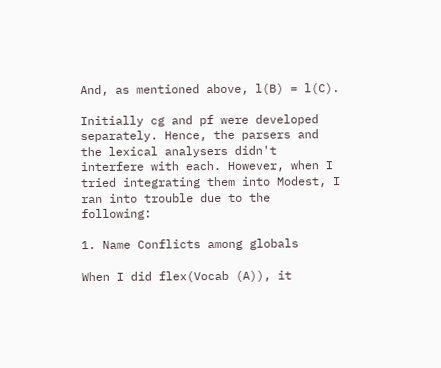And, as mentioned above, l(B) = l(C).

Initially cg and pf were developed separately. Hence, the parsers and the lexical analysers didn't interfere with each. However, when I tried integrating them into Modest, I ran into trouble due to the following:

1. Name Conflicts among globals

When I did flex(Vocab (A)), it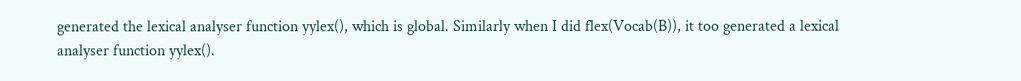generated the lexical analyser function yylex(), which is global. Similarly when I did flex(Vocab(B)), it too generated a lexical analyser function yylex().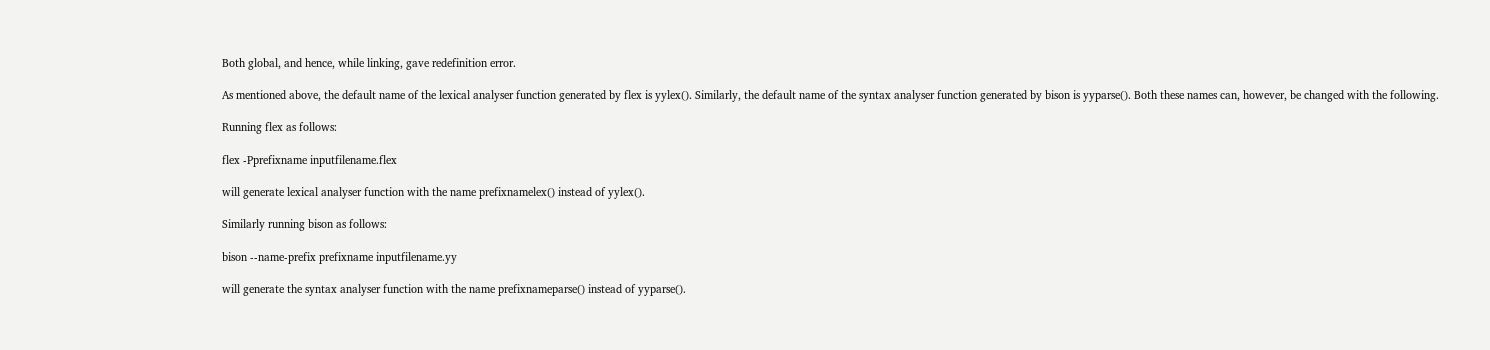Both global, and hence, while linking, gave redefinition error.

As mentioned above, the default name of the lexical analyser function generated by flex is yylex(). Similarly, the default name of the syntax analyser function generated by bison is yyparse(). Both these names can, however, be changed with the following.

Running flex as follows:

flex -Pprefixname inputfilename.flex

will generate lexical analyser function with the name prefixnamelex() instead of yylex().

Similarly running bison as follows:

bison --name-prefix prefixname inputfilename.yy

will generate the syntax analyser function with the name prefixnameparse() instead of yyparse().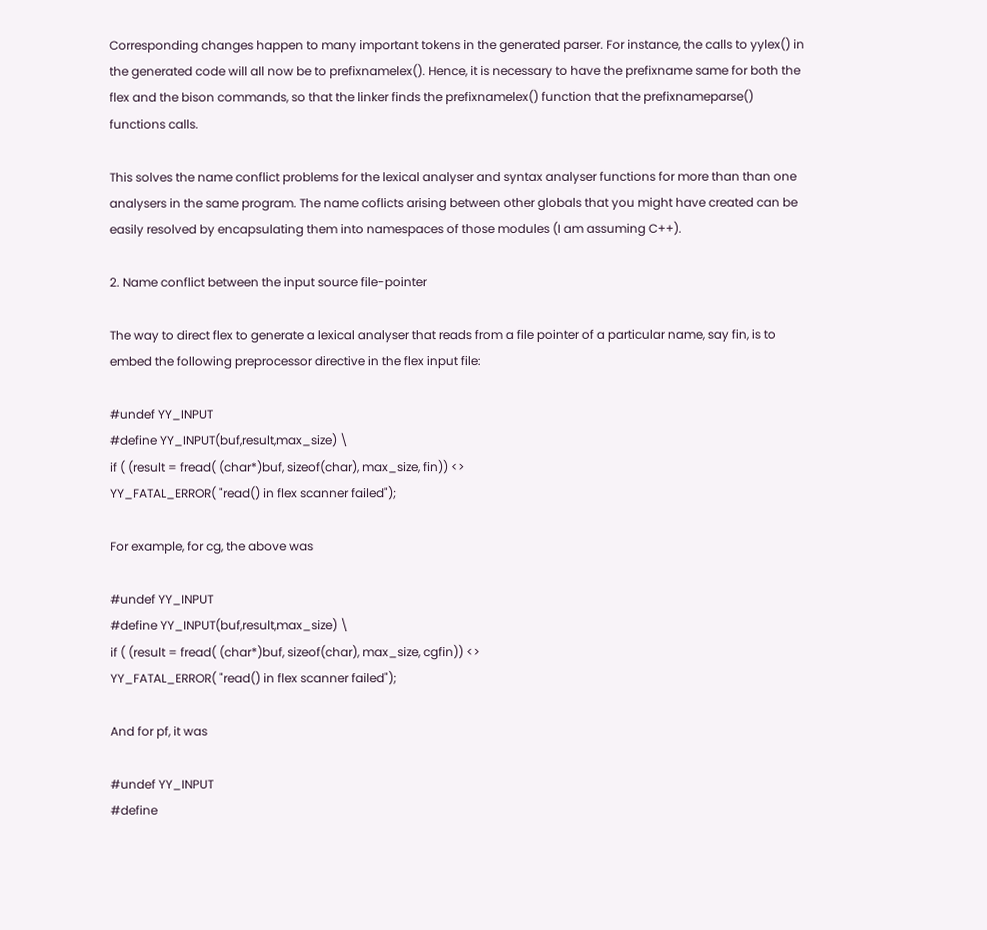Corresponding changes happen to many important tokens in the generated parser. For instance, the calls to yylex() in the generated code will all now be to prefixnamelex(). Hence, it is necessary to have the prefixname same for both the flex and the bison commands, so that the linker finds the prefixnamelex() function that the prefixnameparse() functions calls.

This solves the name conflict problems for the lexical analyser and syntax analyser functions for more than than one analysers in the same program. The name coflicts arising between other globals that you might have created can be easily resolved by encapsulating them into namespaces of those modules (I am assuming C++).

2. Name conflict between the input source file-pointer

The way to direct flex to generate a lexical analyser that reads from a file pointer of a particular name, say fin, is to embed the following preprocessor directive in the flex input file:

#undef YY_INPUT
#define YY_INPUT(buf,result,max_size) \
if ( (result = fread( (char*)buf, sizeof(char), max_size, fin)) <>
YY_FATAL_ERROR( "read() in flex scanner failed");

For example, for cg, the above was

#undef YY_INPUT
#define YY_INPUT(buf,result,max_size) \
if ( (result = fread( (char*)buf, sizeof(char), max_size, cgfin)) <>
YY_FATAL_ERROR( "read() in flex scanner failed");

And for pf, it was

#undef YY_INPUT
#define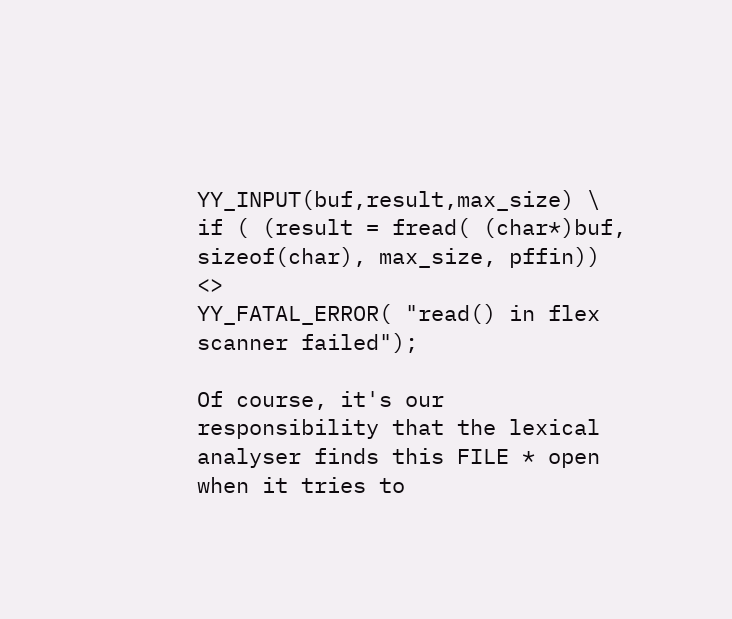YY_INPUT(buf,result,max_size) \
if ( (result = fread( (char*)buf, sizeof(char), max_size, pffin)) <>
YY_FATAL_ERROR( "read() in flex scanner failed");

Of course, it's our responsibility that the lexical analyser finds this FILE * open when it tries to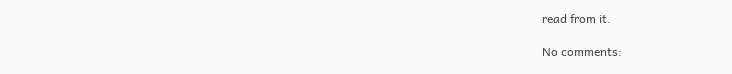read from it.

No comments: